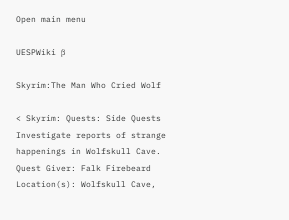Open main menu

UESPWiki β

Skyrim:The Man Who Cried Wolf

< Skyrim: Quests: Side Quests
Investigate reports of strange happenings in Wolfskull Cave.
Quest Giver: Falk Firebeard
Location(s): Wolfskull Cave,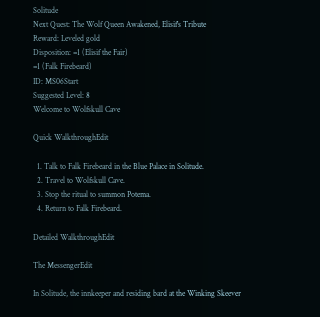Solitude
Next Quest: The Wolf Queen Awakened, Elisif's Tribute
Reward: Leveled gold
Disposition: =1 (Elisif the Fair)
=1 (Falk Firebeard)
ID: MS06Start
Suggested Level: 8
Welcome to Wolfskull Cave

Quick WalkthroughEdit

  1. Talk to Falk Firebeard in the Blue Palace in Solitude.
  2. Travel to Wolfskull Cave.
  3. Stop the ritual to summon Potema.
  4. Return to Falk Firebeard.

Detailed WalkthroughEdit

The MessengerEdit

In Solitude, the innkeeper and residing bard at the Winking Skeever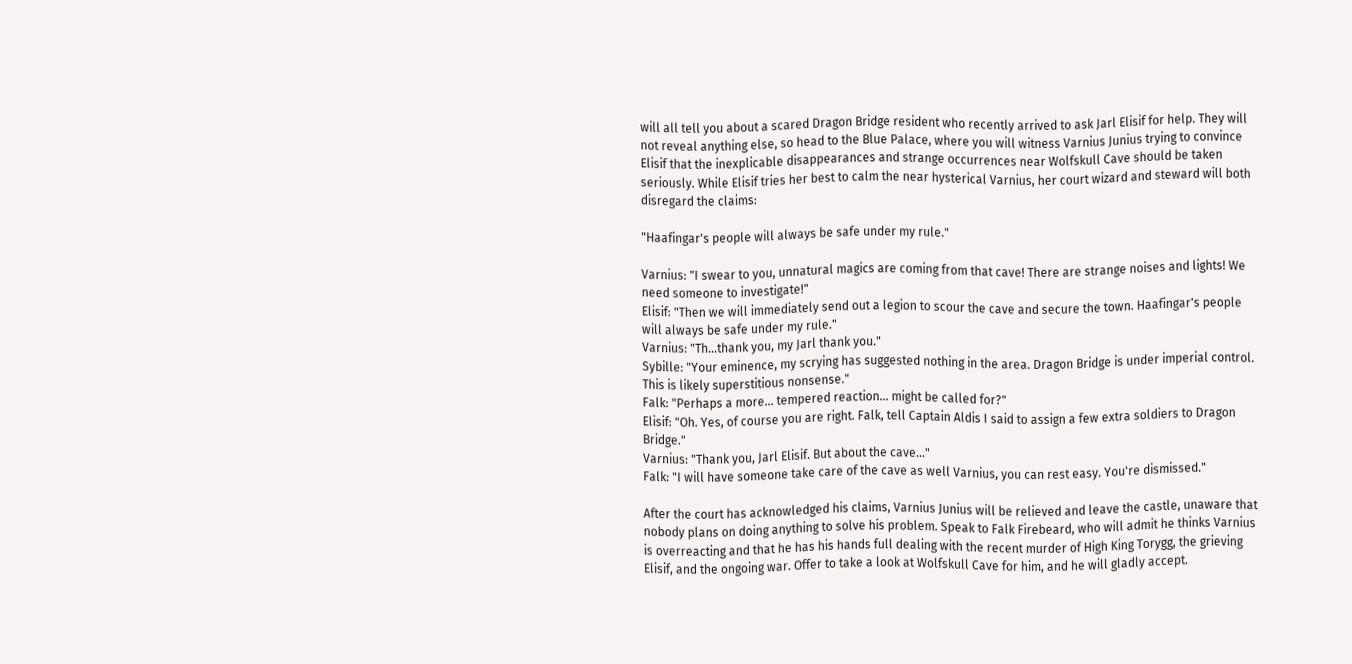will all tell you about a scared Dragon Bridge resident who recently arrived to ask Jarl Elisif for help. They will not reveal anything else, so head to the Blue Palace, where you will witness Varnius Junius trying to convince Elisif that the inexplicable disappearances and strange occurrences near Wolfskull Cave should be taken seriously. While Elisif tries her best to calm the near hysterical Varnius, her court wizard and steward will both disregard the claims:

"Haafingar's people will always be safe under my rule."

Varnius: "I swear to you, unnatural magics are coming from that cave! There are strange noises and lights! We need someone to investigate!"
Elisif: "Then we will immediately send out a legion to scour the cave and secure the town. Haafingar's people will always be safe under my rule."
Varnius: "Th...thank you, my Jarl thank you."
Sybille: "Your eminence, my scrying has suggested nothing in the area. Dragon Bridge is under imperial control. This is likely superstitious nonsense."
Falk: "Perhaps a more... tempered reaction... might be called for?"
Elisif: "Oh. Yes, of course you are right. Falk, tell Captain Aldis I said to assign a few extra soldiers to Dragon Bridge."
Varnius: "Thank you, Jarl Elisif. But about the cave..."
Falk: "I will have someone take care of the cave as well Varnius, you can rest easy. You're dismissed."

After the court has acknowledged his claims, Varnius Junius will be relieved and leave the castle, unaware that nobody plans on doing anything to solve his problem. Speak to Falk Firebeard, who will admit he thinks Varnius is overreacting and that he has his hands full dealing with the recent murder of High King Torygg, the grieving Elisif, and the ongoing war. Offer to take a look at Wolfskull Cave for him, and he will gladly accept.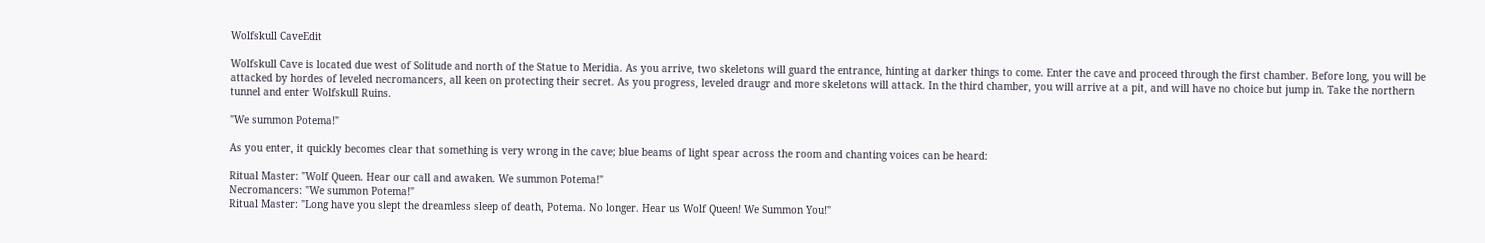Wolfskull CaveEdit

Wolfskull Cave is located due west of Solitude and north of the Statue to Meridia. As you arrive, two skeletons will guard the entrance, hinting at darker things to come. Enter the cave and proceed through the first chamber. Before long, you will be attacked by hordes of leveled necromancers, all keen on protecting their secret. As you progress, leveled draugr and more skeletons will attack. In the third chamber, you will arrive at a pit, and will have no choice but jump in. Take the northern tunnel and enter Wolfskull Ruins.

"We summon Potema!"

As you enter, it quickly becomes clear that something is very wrong in the cave; blue beams of light spear across the room and chanting voices can be heard:

Ritual Master: "Wolf Queen. Hear our call and awaken. We summon Potema!"
Necromancers: "We summon Potema!"
Ritual Master: "Long have you slept the dreamless sleep of death, Potema. No longer. Hear us Wolf Queen! We Summon You!"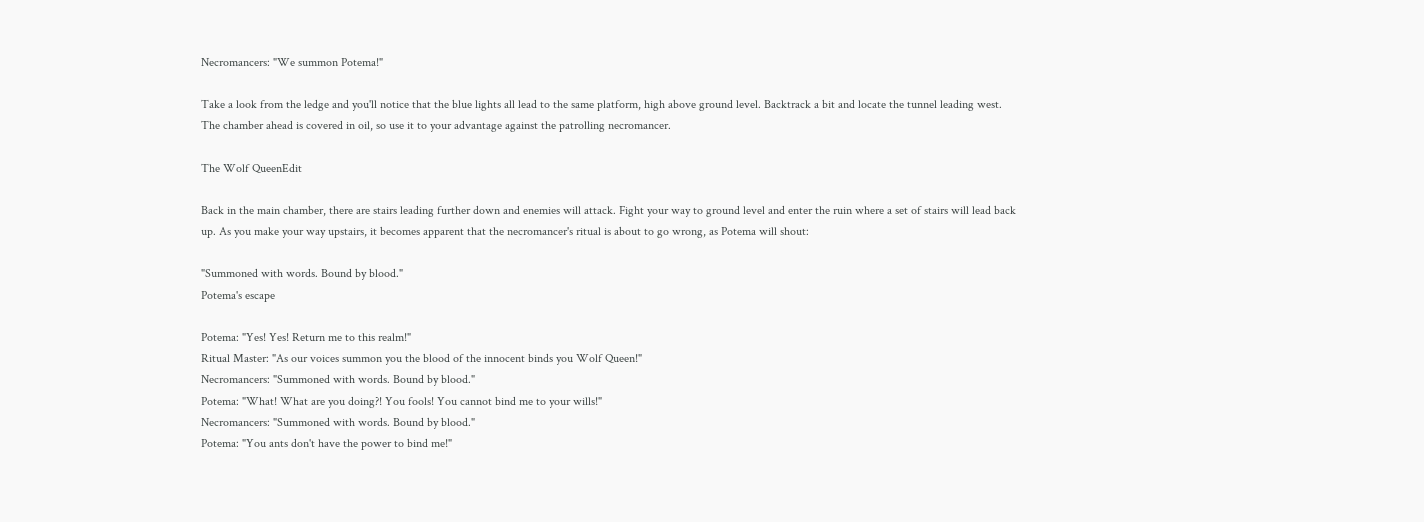Necromancers: "We summon Potema!"

Take a look from the ledge and you'll notice that the blue lights all lead to the same platform, high above ground level. Backtrack a bit and locate the tunnel leading west. The chamber ahead is covered in oil, so use it to your advantage against the patrolling necromancer.

The Wolf QueenEdit

Back in the main chamber, there are stairs leading further down and enemies will attack. Fight your way to ground level and enter the ruin where a set of stairs will lead back up. As you make your way upstairs, it becomes apparent that the necromancer's ritual is about to go wrong, as Potema will shout:

"Summoned with words. Bound by blood."
Potema's escape

Potema: "Yes! Yes! Return me to this realm!"
Ritual Master: "As our voices summon you the blood of the innocent binds you Wolf Queen!"
Necromancers: "Summoned with words. Bound by blood."
Potema: "What! What are you doing?! You fools! You cannot bind me to your wills!"
Necromancers: "Summoned with words. Bound by blood."
Potema: "You ants don't have the power to bind me!"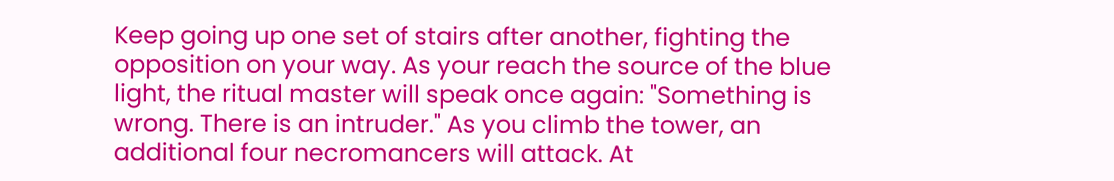Keep going up one set of stairs after another, fighting the opposition on your way. As your reach the source of the blue light, the ritual master will speak once again: "Something is wrong. There is an intruder." As you climb the tower, an additional four necromancers will attack. At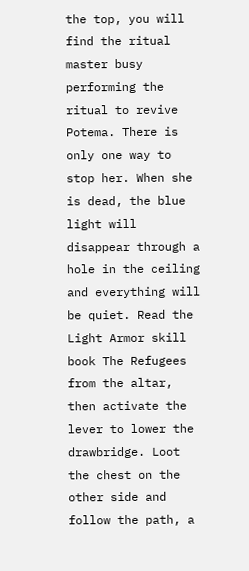the top, you will find the ritual master busy performing the ritual to revive Potema. There is only one way to stop her. When she is dead, the blue light will disappear through a hole in the ceiling and everything will be quiet. Read the Light Armor skill book The Refugees from the altar, then activate the lever to lower the drawbridge. Loot the chest on the other side and follow the path, a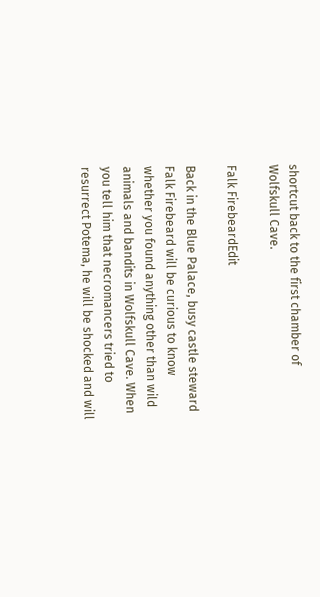shortcut back to the first chamber of Wolfskull Cave.

Falk FirebeardEdit

Back in the Blue Palace, busy castle steward Falk Firebeard will be curious to know whether you found anything other than wild animals and bandits in Wolfskull Cave. When you tell him that necromancers tried to resurrect Potema, he will be shocked and will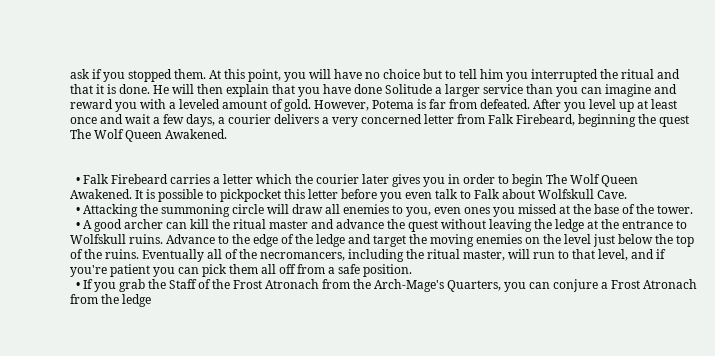ask if you stopped them. At this point, you will have no choice but to tell him you interrupted the ritual and that it is done. He will then explain that you have done Solitude a larger service than you can imagine and reward you with a leveled amount of gold. However, Potema is far from defeated. After you level up at least once and wait a few days, a courier delivers a very concerned letter from Falk Firebeard, beginning the quest The Wolf Queen Awakened.


  • Falk Firebeard carries a letter which the courier later gives you in order to begin The Wolf Queen Awakened. It is possible to pickpocket this letter before you even talk to Falk about Wolfskull Cave.
  • Attacking the summoning circle will draw all enemies to you, even ones you missed at the base of the tower.
  • A good archer can kill the ritual master and advance the quest without leaving the ledge at the entrance to Wolfskull ruins. Advance to the edge of the ledge and target the moving enemies on the level just below the top of the ruins. Eventually all of the necromancers, including the ritual master, will run to that level, and if you're patient you can pick them all off from a safe position.
  • If you grab the Staff of the Frost Atronach from the Arch-Mage's Quarters, you can conjure a Frost Atronach from the ledge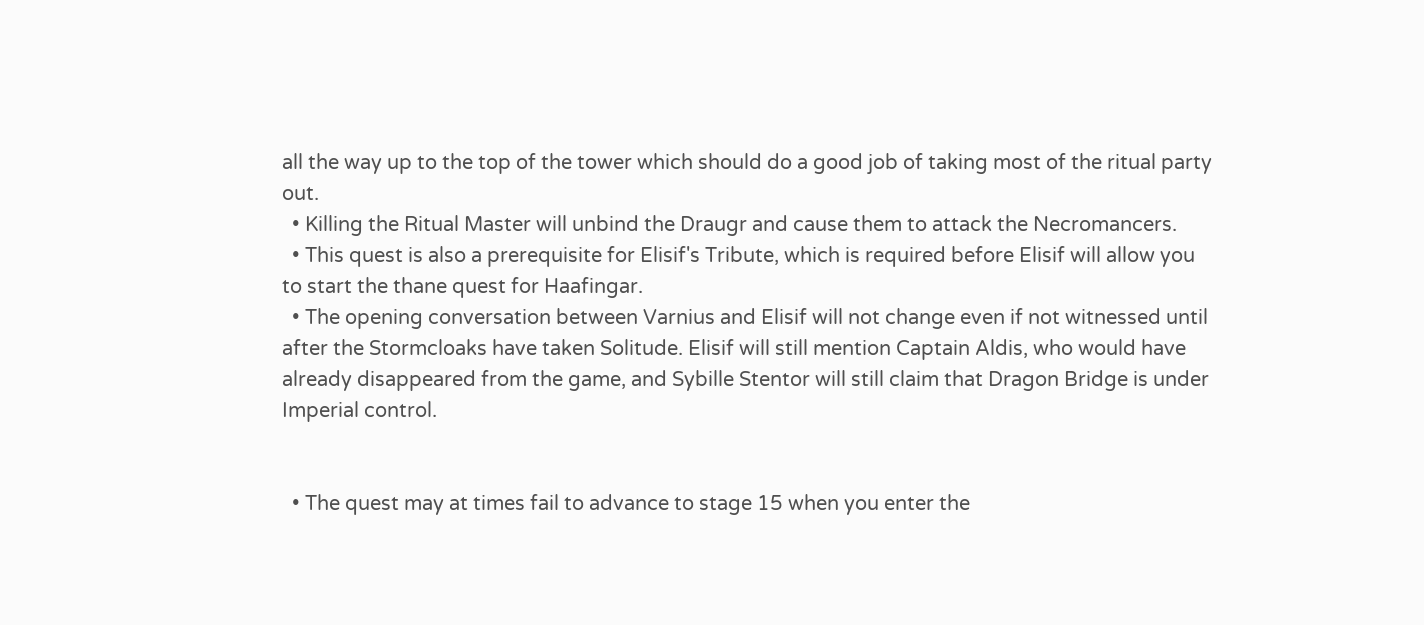all the way up to the top of the tower which should do a good job of taking most of the ritual party out.
  • Killing the Ritual Master will unbind the Draugr and cause them to attack the Necromancers.
  • This quest is also a prerequisite for Elisif's Tribute, which is required before Elisif will allow you to start the thane quest for Haafingar.
  • The opening conversation between Varnius and Elisif will not change even if not witnessed until after the Stormcloaks have taken Solitude. Elisif will still mention Captain Aldis, who would have already disappeared from the game, and Sybille Stentor will still claim that Dragon Bridge is under Imperial control.


  • The quest may at times fail to advance to stage 15 when you enter the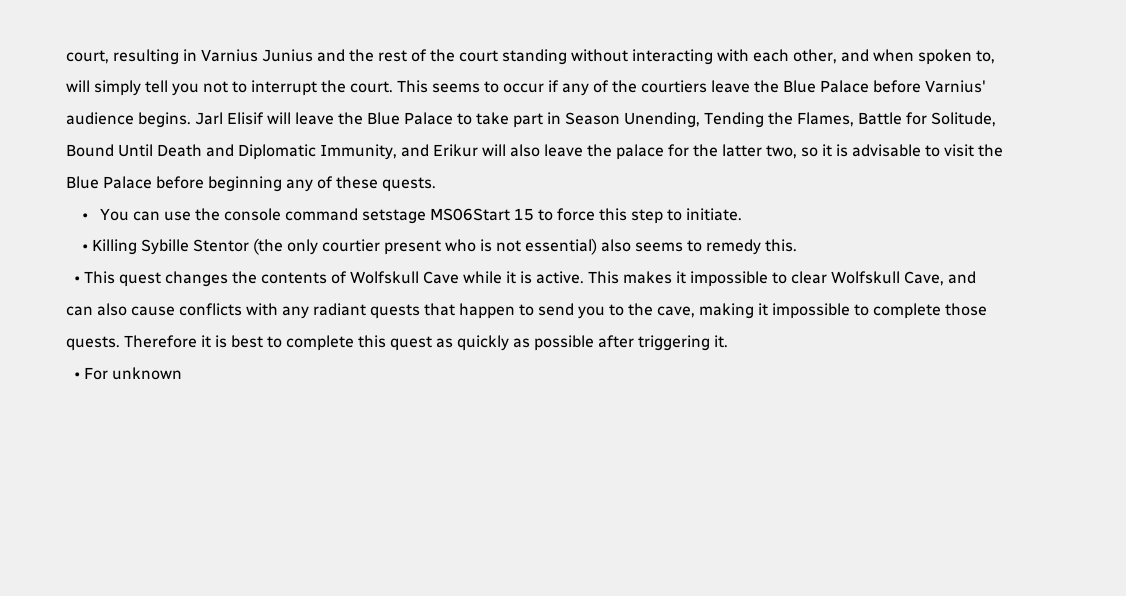court, resulting in Varnius Junius and the rest of the court standing without interacting with each other, and when spoken to, will simply tell you not to interrupt the court. This seems to occur if any of the courtiers leave the Blue Palace before Varnius' audience begins. Jarl Elisif will leave the Blue Palace to take part in Season Unending, Tending the Flames, Battle for Solitude, Bound Until Death and Diplomatic Immunity, and Erikur will also leave the palace for the latter two, so it is advisable to visit the Blue Palace before beginning any of these quests.
    •   You can use the console command setstage MS06Start 15 to force this step to initiate.
    • Killing Sybille Stentor (the only courtier present who is not essential) also seems to remedy this.
  • This quest changes the contents of Wolfskull Cave while it is active. This makes it impossible to clear Wolfskull Cave, and can also cause conflicts with any radiant quests that happen to send you to the cave, making it impossible to complete those quests. Therefore it is best to complete this quest as quickly as possible after triggering it.
  • For unknown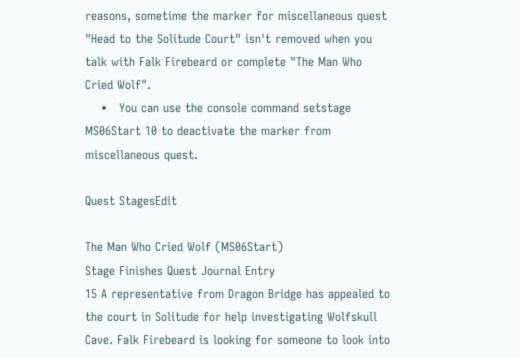reasons, sometime the marker for miscellaneous quest "Head to the Solitude Court" isn't removed when you talk with Falk Firebeard or complete "The Man Who Cried Wolf".
    •   You can use the console command setstage MS06Start 10 to deactivate the marker from miscellaneous quest.

Quest StagesEdit

The Man Who Cried Wolf (MS06Start)
Stage Finishes Quest Journal Entry
15 A representative from Dragon Bridge has appealed to the court in Solitude for help investigating Wolfskull Cave. Falk Firebeard is looking for someone to look into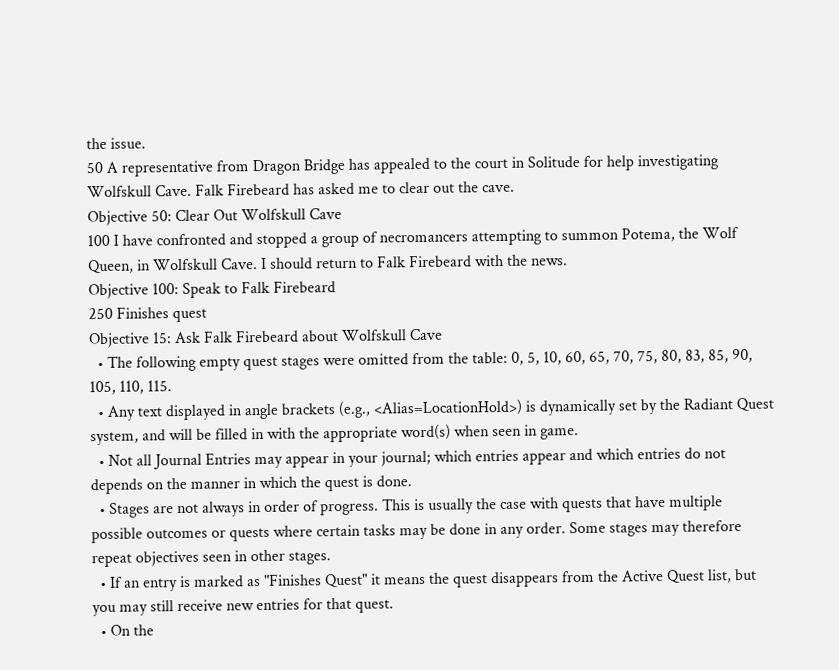the issue.
50 A representative from Dragon Bridge has appealed to the court in Solitude for help investigating Wolfskull Cave. Falk Firebeard has asked me to clear out the cave.
Objective 50: Clear Out Wolfskull Cave
100 I have confronted and stopped a group of necromancers attempting to summon Potema, the Wolf Queen, in Wolfskull Cave. I should return to Falk Firebeard with the news.
Objective 100: Speak to Falk Firebeard
250 Finishes quest
Objective 15: Ask Falk Firebeard about Wolfskull Cave
  • The following empty quest stages were omitted from the table: 0, 5, 10, 60, 65, 70, 75, 80, 83, 85, 90, 105, 110, 115.
  • Any text displayed in angle brackets (e.g., <Alias=LocationHold>) is dynamically set by the Radiant Quest system, and will be filled in with the appropriate word(s) when seen in game.
  • Not all Journal Entries may appear in your journal; which entries appear and which entries do not depends on the manner in which the quest is done.
  • Stages are not always in order of progress. This is usually the case with quests that have multiple possible outcomes or quests where certain tasks may be done in any order. Some stages may therefore repeat objectives seen in other stages.
  • If an entry is marked as "Finishes Quest" it means the quest disappears from the Active Quest list, but you may still receive new entries for that quest.
  • On the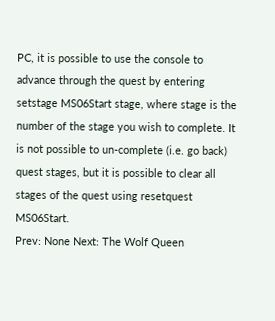PC, it is possible to use the console to advance through the quest by entering setstage MS06Start stage, where stage is the number of the stage you wish to complete. It is not possible to un-complete (i.e. go back) quest stages, but it is possible to clear all stages of the quest using resetquest MS06Start.
Prev: None Next: The Wolf Queen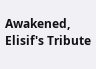Awakened, Elisif's Tribute